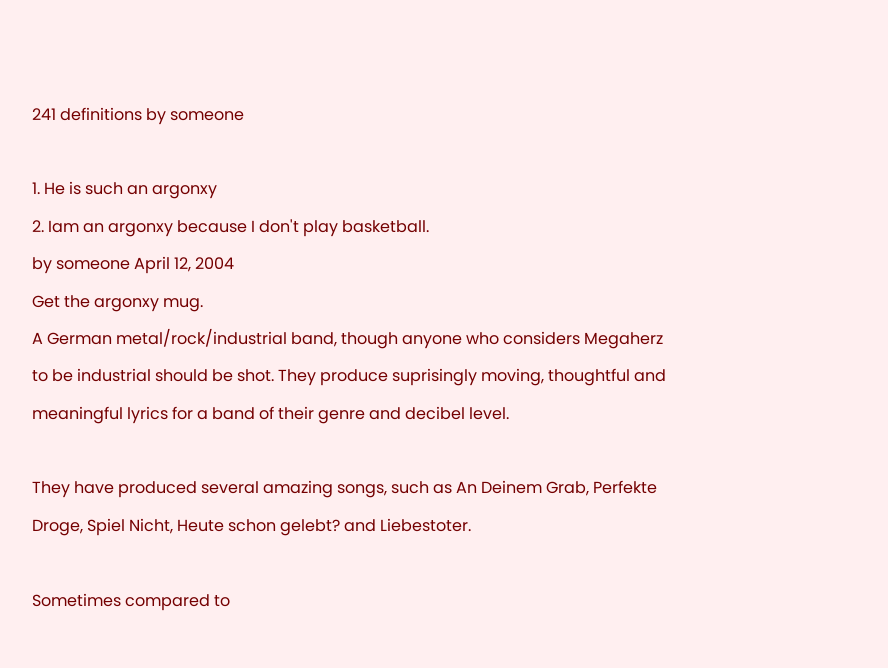241 definitions by someone

1. He is such an argonxy
2. Iam an argonxy because I don't play basketball.
by someone April 12, 2004
Get the argonxy mug.
A German metal/rock/industrial band, though anyone who considers Megaherz to be industrial should be shot. They produce suprisingly moving, thoughtful and meaningful lyrics for a band of their genre and decibel level.

They have produced several amazing songs, such as An Deinem Grab, Perfekte Droge, Spiel Nicht, Heute schon gelebt? and Liebestoter.

Sometimes compared to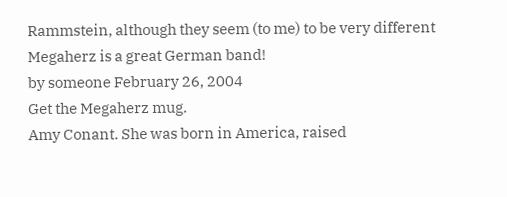Rammstein, although they seem (to me) to be very different
Megaherz is a great German band!
by someone February 26, 2004
Get the Megaherz mug.
Amy Conant. She was born in America, raised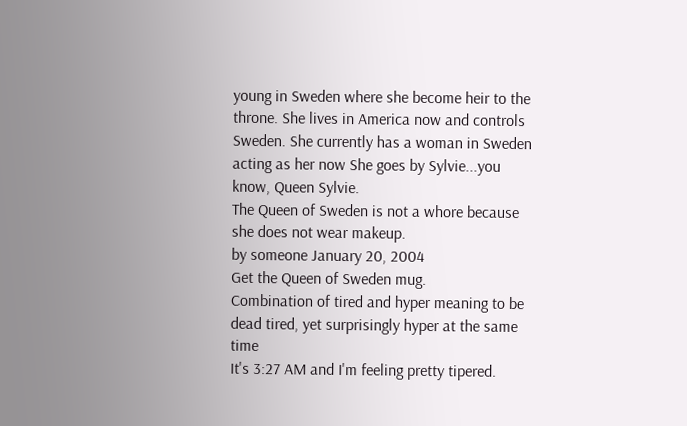young in Sweden where she become heir to the throne. She lives in America now and controls Sweden. She currently has a woman in Sweden acting as her now She goes by Sylvie...you know, Queen Sylvie.
The Queen of Sweden is not a whore because she does not wear makeup.
by someone January 20, 2004
Get the Queen of Sweden mug.
Combination of tired and hyper meaning to be dead tired, yet surprisingly hyper at the same time
It's 3:27 AM and I'm feeling pretty tipered.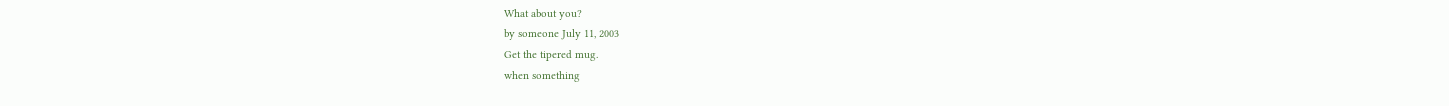What about you?
by someone July 11, 2003
Get the tipered mug.
when something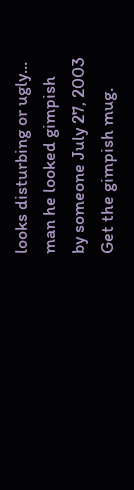looks disturbing or ugly...
man he looked gimpish
by someone July 27, 2003
Get the gimpish mug.